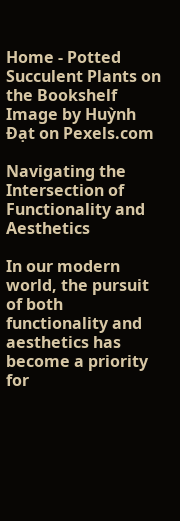Home - Potted Succulent Plants on the Bookshelf
Image by Huỳnh Đạt on Pexels.com

Navigating the Intersection of Functionality and Aesthetics

In our modern world, the pursuit of both functionality and aesthetics has become a priority for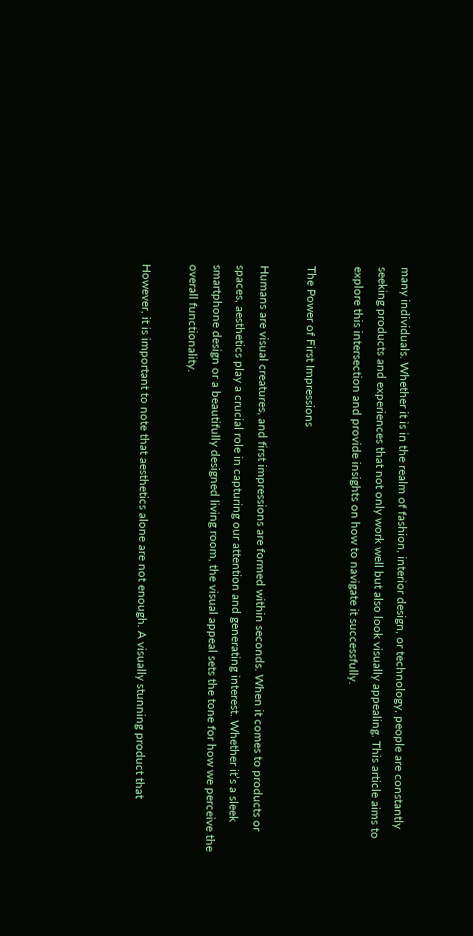many individuals. Whether it is in the realm of fashion, interior design, or technology, people are constantly seeking products and experiences that not only work well but also look visually appealing. This article aims to explore this intersection and provide insights on how to navigate it successfully.

The Power of First Impressions

Humans are visual creatures, and first impressions are formed within seconds. When it comes to products or spaces, aesthetics play a crucial role in capturing our attention and generating interest. Whether it’s a sleek smartphone design or a beautifully designed living room, the visual appeal sets the tone for how we perceive the overall functionality.

However, it is important to note that aesthetics alone are not enough. A visually stunning product that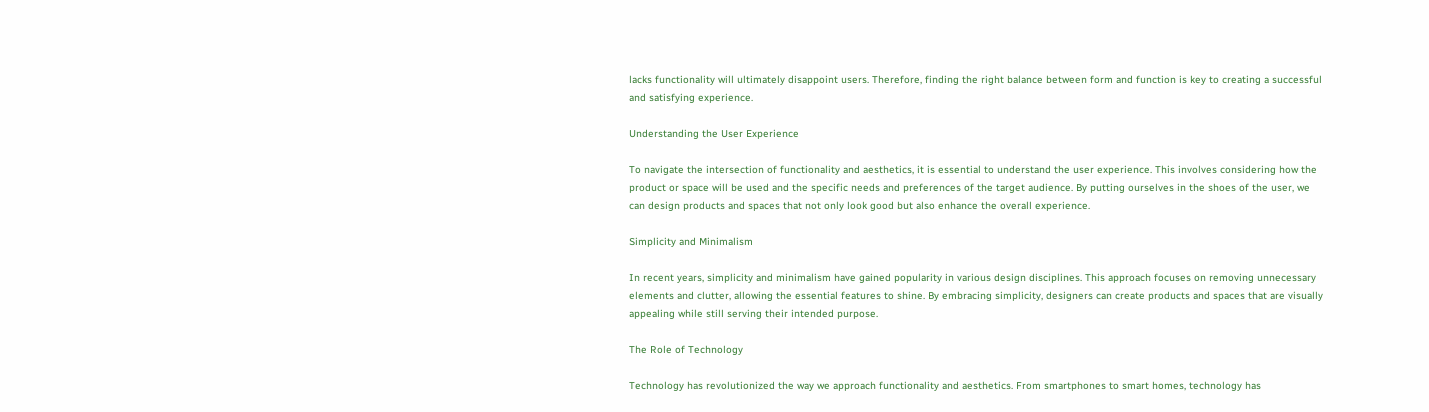lacks functionality will ultimately disappoint users. Therefore, finding the right balance between form and function is key to creating a successful and satisfying experience.

Understanding the User Experience

To navigate the intersection of functionality and aesthetics, it is essential to understand the user experience. This involves considering how the product or space will be used and the specific needs and preferences of the target audience. By putting ourselves in the shoes of the user, we can design products and spaces that not only look good but also enhance the overall experience.

Simplicity and Minimalism

In recent years, simplicity and minimalism have gained popularity in various design disciplines. This approach focuses on removing unnecessary elements and clutter, allowing the essential features to shine. By embracing simplicity, designers can create products and spaces that are visually appealing while still serving their intended purpose.

The Role of Technology

Technology has revolutionized the way we approach functionality and aesthetics. From smartphones to smart homes, technology has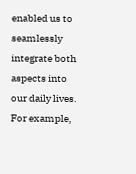enabled us to seamlessly integrate both aspects into our daily lives. For example,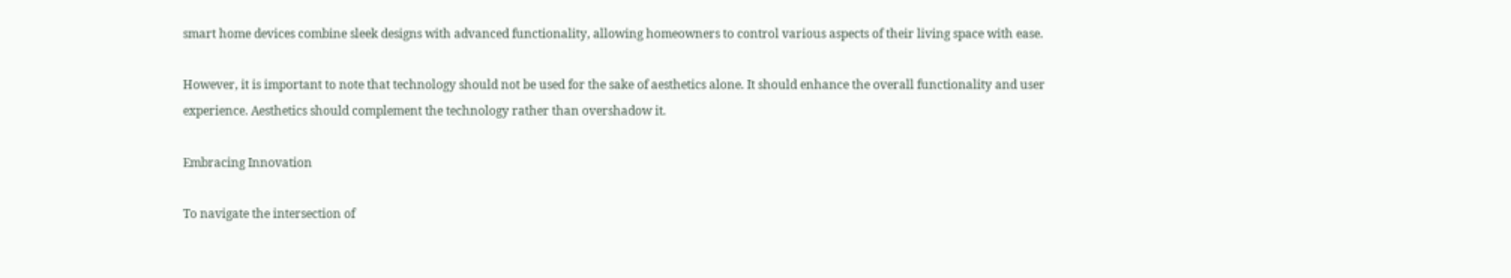smart home devices combine sleek designs with advanced functionality, allowing homeowners to control various aspects of their living space with ease.

However, it is important to note that technology should not be used for the sake of aesthetics alone. It should enhance the overall functionality and user experience. Aesthetics should complement the technology rather than overshadow it.

Embracing Innovation

To navigate the intersection of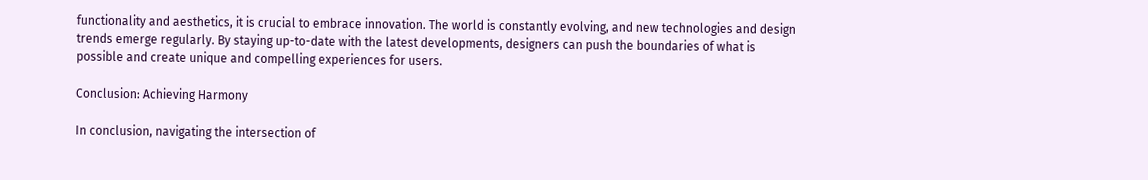functionality and aesthetics, it is crucial to embrace innovation. The world is constantly evolving, and new technologies and design trends emerge regularly. By staying up-to-date with the latest developments, designers can push the boundaries of what is possible and create unique and compelling experiences for users.

Conclusion: Achieving Harmony

In conclusion, navigating the intersection of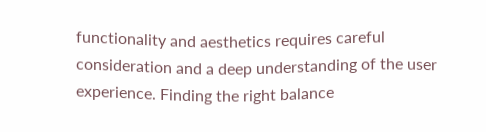functionality and aesthetics requires careful consideration and a deep understanding of the user experience. Finding the right balance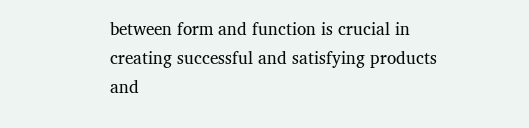between form and function is crucial in creating successful and satisfying products and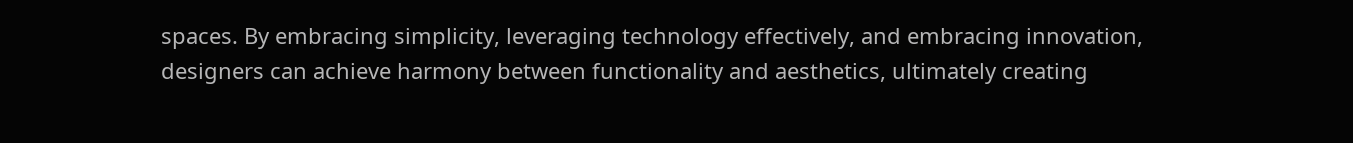spaces. By embracing simplicity, leveraging technology effectively, and embracing innovation, designers can achieve harmony between functionality and aesthetics, ultimately creating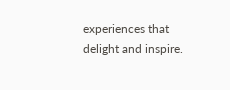experiences that delight and inspire.